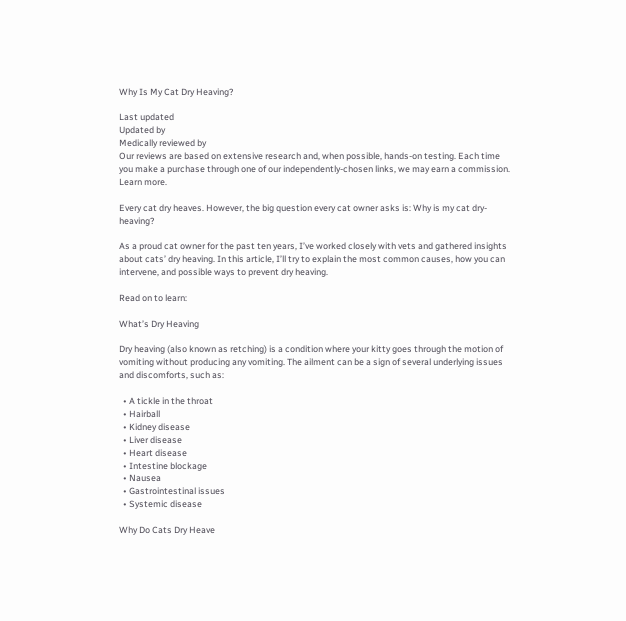Why Is My Cat Dry Heaving?

Last updated
Updated by
Medically reviewed by
Our reviews are based on extensive research and, when possible, hands-on testing. Each time you make a purchase through one of our independently-chosen links, we may earn a commission. Learn more.

Every cat dry heaves. However, the big question every cat owner asks is: Why is my cat dry-heaving?

As a proud cat owner for the past ten years, I’ve worked closely with vets and gathered insights about cats’ dry heaving. In this article, I’ll try to explain the most common causes, how you can intervene, and possible ways to prevent dry heaving.

Read on to learn:

What’s Dry Heaving

Dry heaving (also known as retching) is a condition where your kitty goes through the motion of vomiting without producing any vomiting. The ailment can be a sign of several underlying issues and discomforts, such as:

  • A tickle in the throat
  • Hairball
  • Kidney disease
  • Liver disease
  • Heart disease
  • Intestine blockage
  • Nausea
  • Gastrointestinal issues
  • Systemic disease

Why Do Cats Dry Heave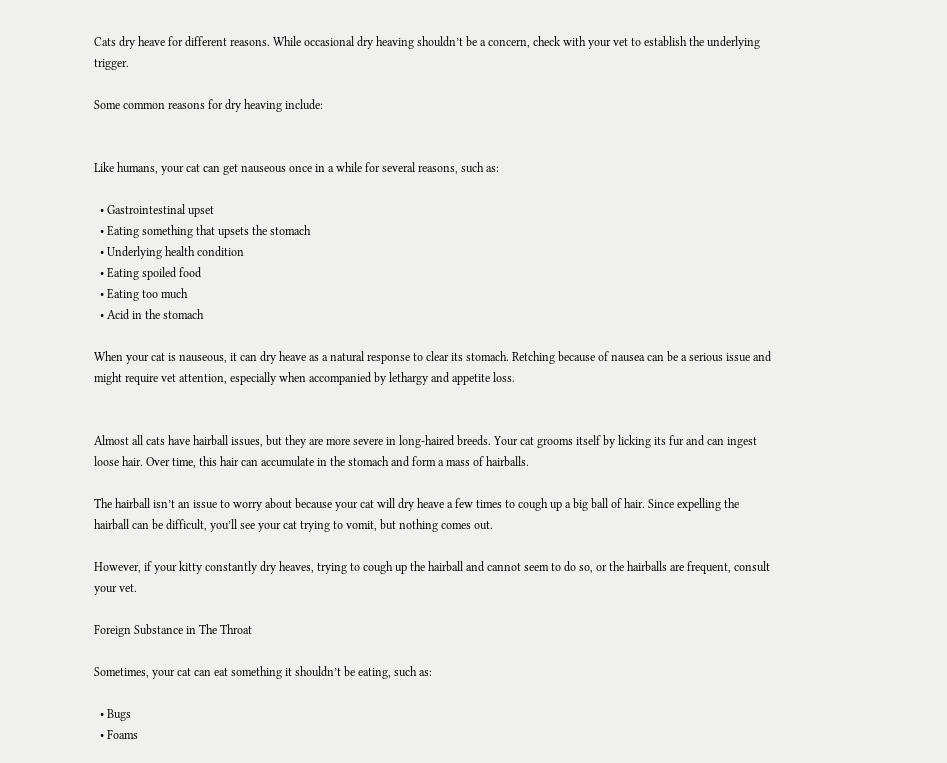Cats dry heave for different reasons. While occasional dry heaving shouldn’t be a concern, check with your vet to establish the underlying trigger.

Some common reasons for dry heaving include:


Like humans, your cat can get nauseous once in a while for several reasons, such as:

  • Gastrointestinal upset
  • Eating something that upsets the stomach
  • Underlying health condition
  • Eating spoiled food
  • Eating too much
  • Acid in the stomach

When your cat is nauseous, it can dry heave as a natural response to clear its stomach. Retching because of nausea can be a serious issue and might require vet attention, especially when accompanied by lethargy and appetite loss.


Almost all cats have hairball issues, but they are more severe in long-haired breeds. Your cat grooms itself by licking its fur and can ingest loose hair. Over time, this hair can accumulate in the stomach and form a mass of hairballs.

The hairball isn’t an issue to worry about because your cat will dry heave a few times to cough up a big ball of hair. Since expelling the hairball can be difficult, you’ll see your cat trying to vomit, but nothing comes out.

However, if your kitty constantly dry heaves, trying to cough up the hairball and cannot seem to do so, or the hairballs are frequent, consult your vet.

Foreign Substance in The Throat

Sometimes, your cat can eat something it shouldn’t be eating, such as:

  • Bugs
  • Foams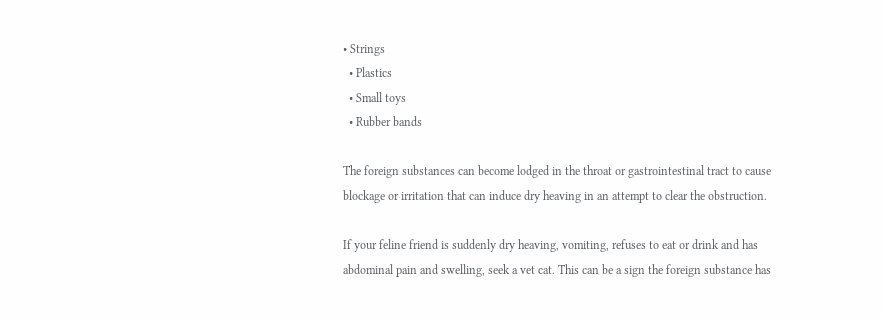• Strings
  • Plastics
  • Small toys
  • Rubber bands

The foreign substances can become lodged in the throat or gastrointestinal tract to cause blockage or irritation that can induce dry heaving in an attempt to clear the obstruction.

If your feline friend is suddenly dry heaving, vomiting, refuses to eat or drink and has abdominal pain and swelling, seek a vet cat. This can be a sign the foreign substance has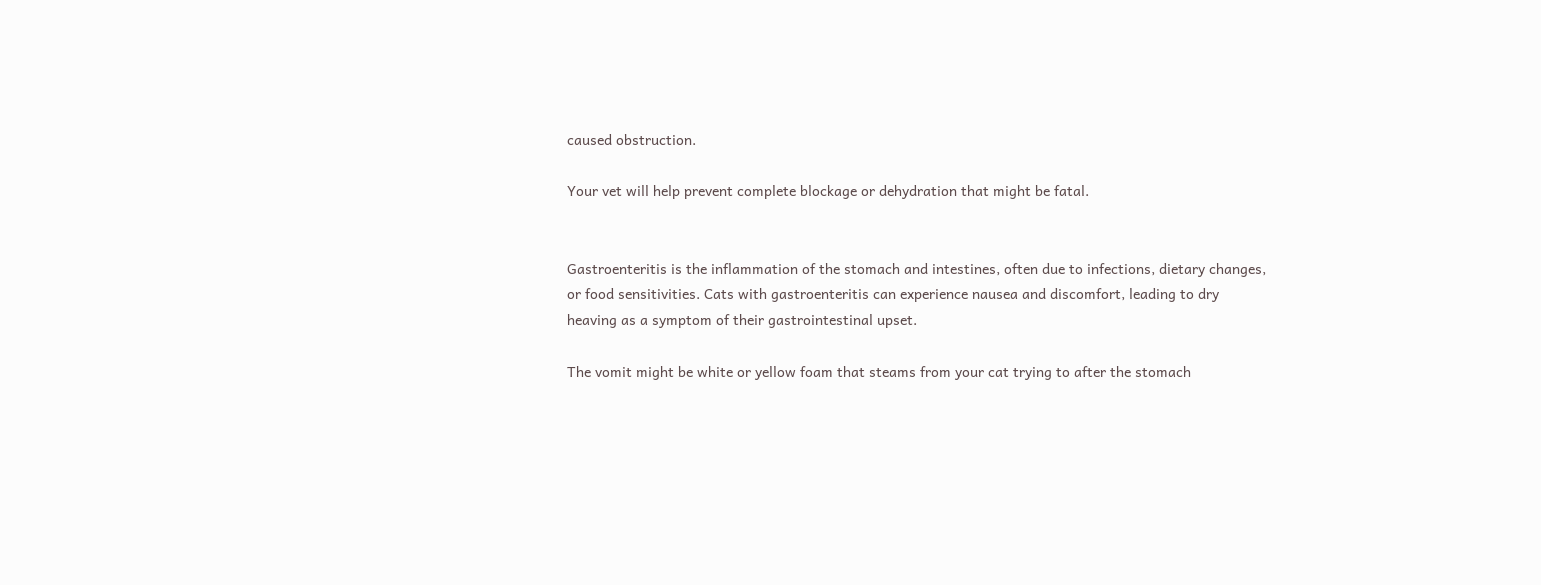caused obstruction.

Your vet will help prevent complete blockage or dehydration that might be fatal.


Gastroenteritis is the inflammation of the stomach and intestines, often due to infections, dietary changes, or food sensitivities. Cats with gastroenteritis can experience nausea and discomfort, leading to dry heaving as a symptom of their gastrointestinal upset.

The vomit might be white or yellow foam that steams from your cat trying to after the stomach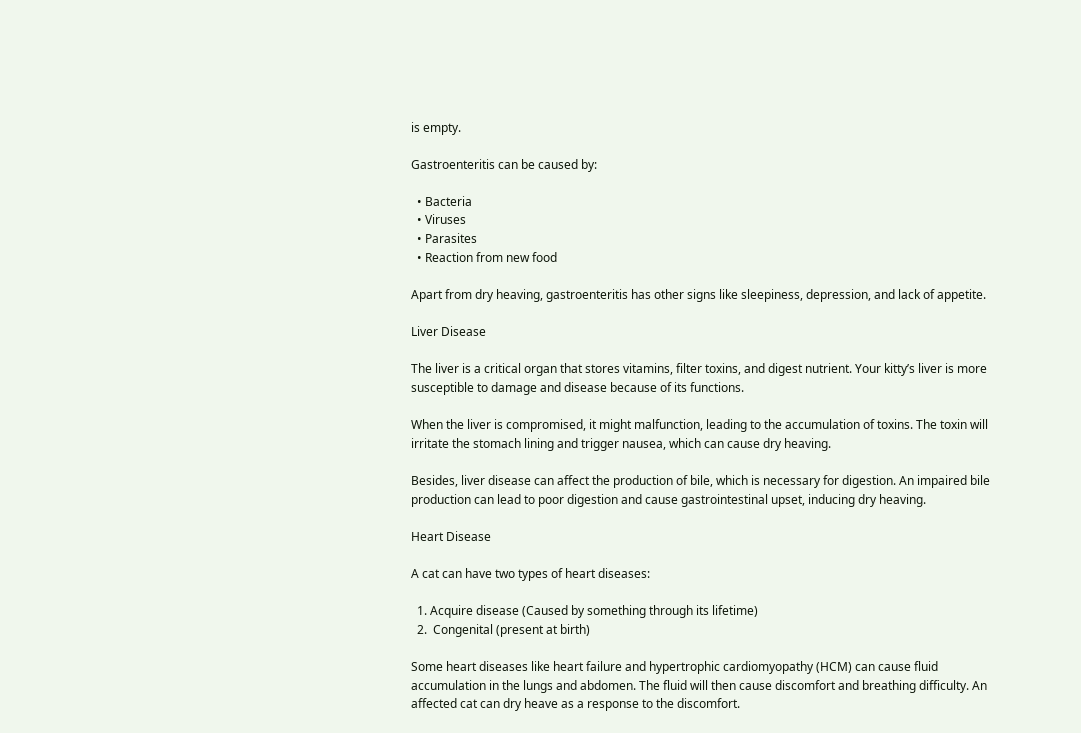is empty.

Gastroenteritis can be caused by:

  • Bacteria
  • Viruses
  • Parasites
  • Reaction from new food

Apart from dry heaving, gastroenteritis has other signs like sleepiness, depression, and lack of appetite.

Liver Disease

The liver is a critical organ that stores vitamins, filter toxins, and digest nutrient. Your kitty’s liver is more susceptible to damage and disease because of its functions.

When the liver is compromised, it might malfunction, leading to the accumulation of toxins. The toxin will irritate the stomach lining and trigger nausea, which can cause dry heaving.

Besides, liver disease can affect the production of bile, which is necessary for digestion. An impaired bile production can lead to poor digestion and cause gastrointestinal upset, inducing dry heaving.

Heart Disease

A cat can have two types of heart diseases:

  1. Acquire disease (Caused by something through its lifetime)
  2.  Congenital (present at birth)

Some heart diseases like heart failure and hypertrophic cardiomyopathy (HCM) can cause fluid accumulation in the lungs and abdomen. The fluid will then cause discomfort and breathing difficulty. An affected cat can dry heave as a response to the discomfort.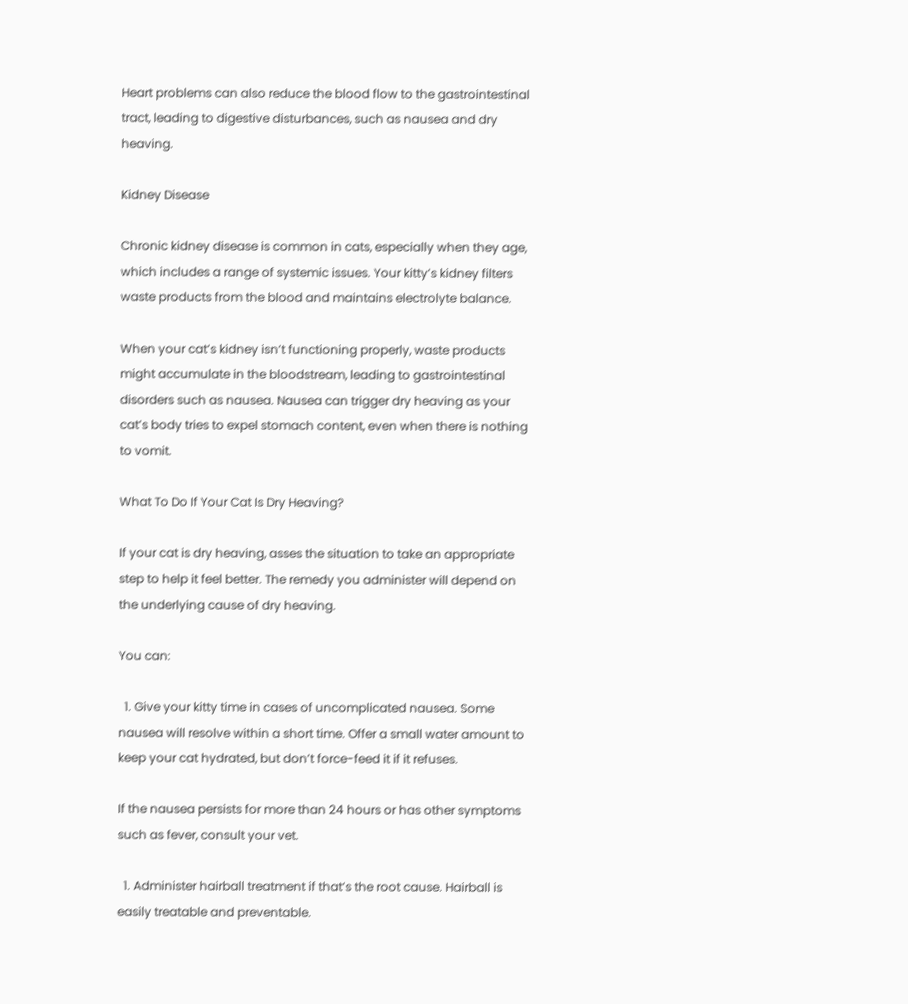Heart problems can also reduce the blood flow to the gastrointestinal tract, leading to digestive disturbances, such as nausea and dry heaving.

Kidney Disease

Chronic kidney disease is common in cats, especially when they age, which includes a range of systemic issues. Your kitty’s kidney filters waste products from the blood and maintains electrolyte balance.

When your cat’s kidney isn’t functioning properly, waste products might accumulate in the bloodstream, leading to gastrointestinal disorders such as nausea. Nausea can trigger dry heaving as your cat’s body tries to expel stomach content, even when there is nothing to vomit.

What To Do If Your Cat Is Dry Heaving?

If your cat is dry heaving, asses the situation to take an appropriate step to help it feel better. The remedy you administer will depend on the underlying cause of dry heaving.

You can:

  1. Give your kitty time in cases of uncomplicated nausea. Some nausea will resolve within a short time. Offer a small water amount to keep your cat hydrated, but don’t force-feed it if it refuses.

If the nausea persists for more than 24 hours or has other symptoms such as fever, consult your vet.

  1. Administer hairball treatment if that’s the root cause. Hairball is easily treatable and preventable.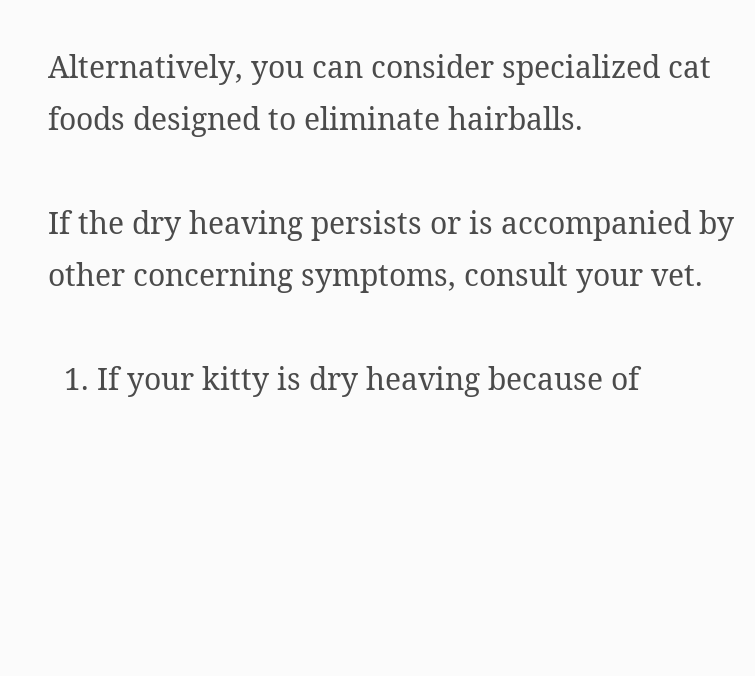Alternatively, you can consider specialized cat foods designed to eliminate hairballs.

If the dry heaving persists or is accompanied by other concerning symptoms, consult your vet.

  1. If your kitty is dry heaving because of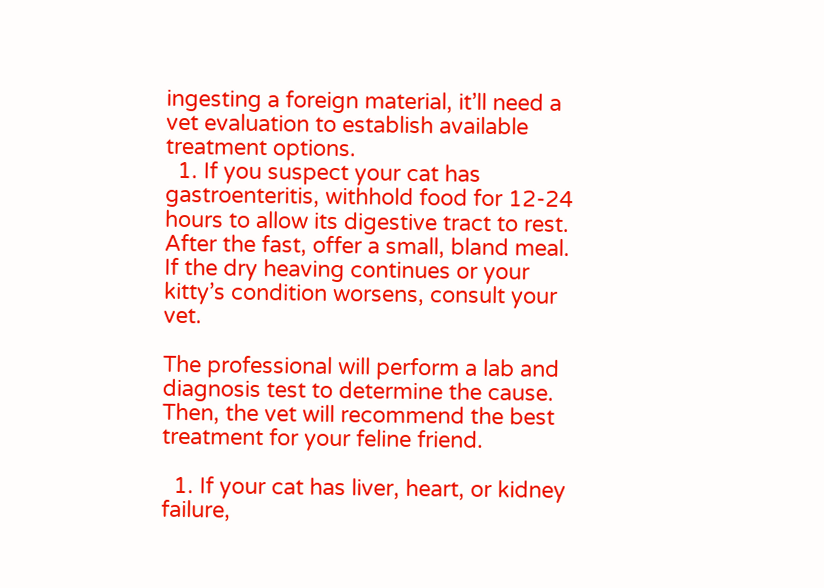ingesting a foreign material, it’ll need a vet evaluation to establish available treatment options.
  1. If you suspect your cat has gastroenteritis, withhold food for 12-24 hours to allow its digestive tract to rest. After the fast, offer a small, bland meal. If the dry heaving continues or your kitty’s condition worsens, consult your vet.

The professional will perform a lab and diagnosis test to determine the cause. Then, the vet will recommend the best treatment for your feline friend.

  1. If your cat has liver, heart, or kidney failure,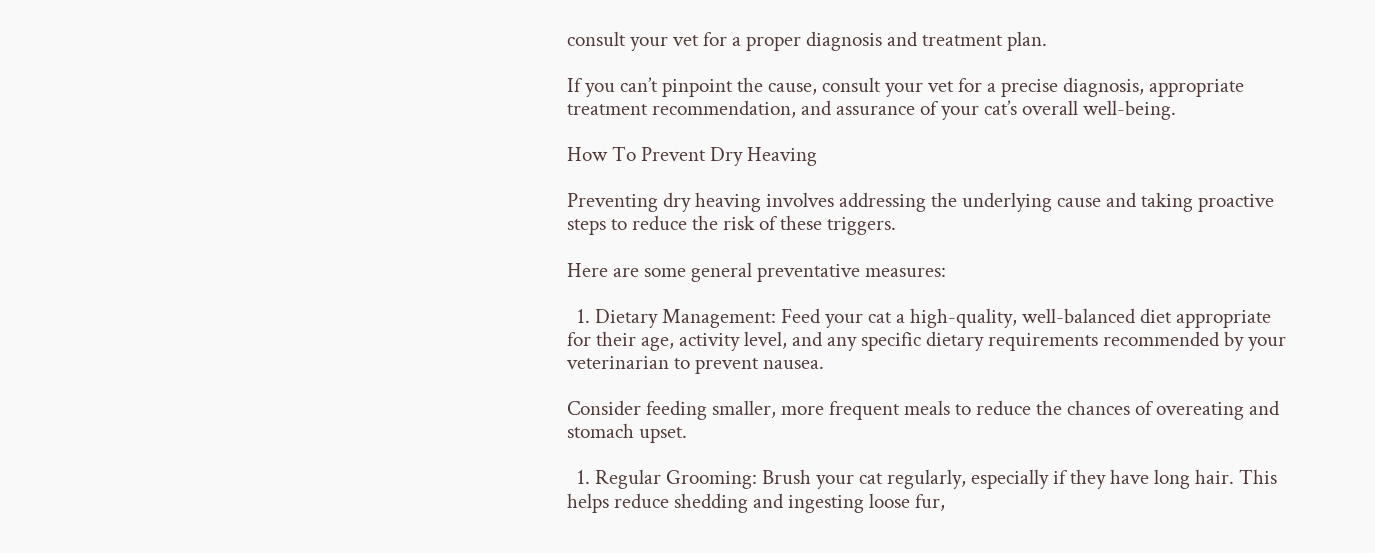consult your vet for a proper diagnosis and treatment plan.

If you can’t pinpoint the cause, consult your vet for a precise diagnosis, appropriate treatment recommendation, and assurance of your cat’s overall well-being.

How To Prevent Dry Heaving

Preventing dry heaving involves addressing the underlying cause and taking proactive steps to reduce the risk of these triggers.

Here are some general preventative measures:

  1. Dietary Management: Feed your cat a high-quality, well-balanced diet appropriate for their age, activity level, and any specific dietary requirements recommended by your veterinarian to prevent nausea.

Consider feeding smaller, more frequent meals to reduce the chances of overeating and stomach upset.

  1. Regular Grooming: Brush your cat regularly, especially if they have long hair. This helps reduce shedding and ingesting loose fur,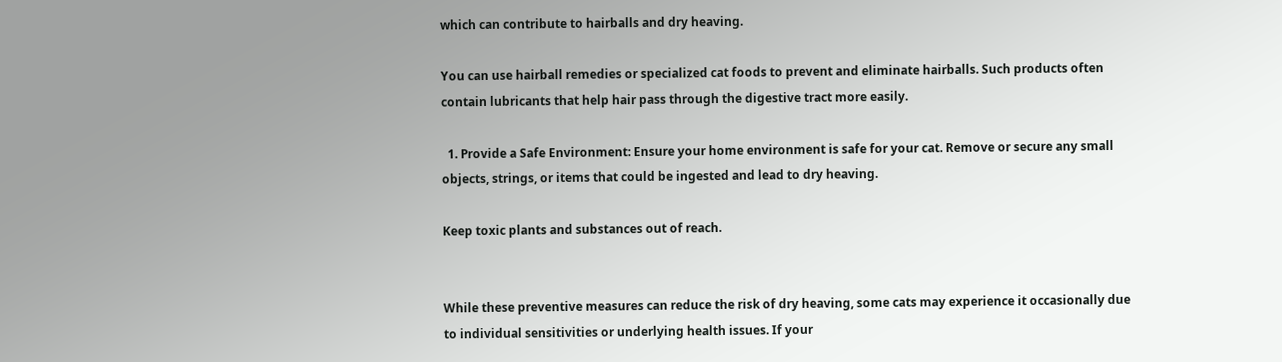which can contribute to hairballs and dry heaving.

You can use hairball remedies or specialized cat foods to prevent and eliminate hairballs. Such products often contain lubricants that help hair pass through the digestive tract more easily.

  1. Provide a Safe Environment: Ensure your home environment is safe for your cat. Remove or secure any small objects, strings, or items that could be ingested and lead to dry heaving.

Keep toxic plants and substances out of reach.


While these preventive measures can reduce the risk of dry heaving, some cats may experience it occasionally due to individual sensitivities or underlying health issues. If your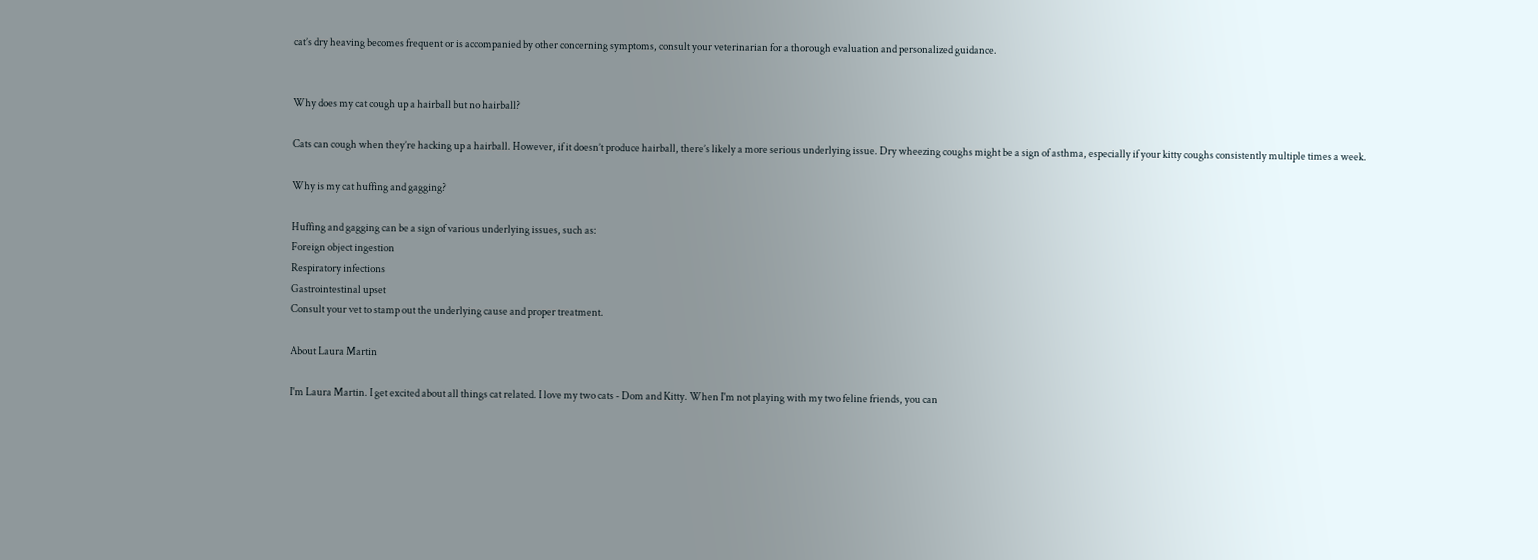cat’s dry heaving becomes frequent or is accompanied by other concerning symptoms, consult your veterinarian for a thorough evaluation and personalized guidance.


Why does my cat cough up a hairball but no hairball?

Cats can cough when they’re hacking up a hairball. However, if it doesn’t produce hairball, there’s likely a more serious underlying issue. Dry wheezing coughs might be a sign of asthma, especially if your kitty coughs consistently multiple times a week.

Why is my cat huffing and gagging?

Huffing and gagging can be a sign of various underlying issues, such as:
Foreign object ingestion
Respiratory infections
Gastrointestinal upset
Consult your vet to stamp out the underlying cause and proper treatment.

About Laura Martin

I'm Laura Martin. I get excited about all things cat related. I love my two cats - Dom and Kitty. When I'm not playing with my two feline friends, you can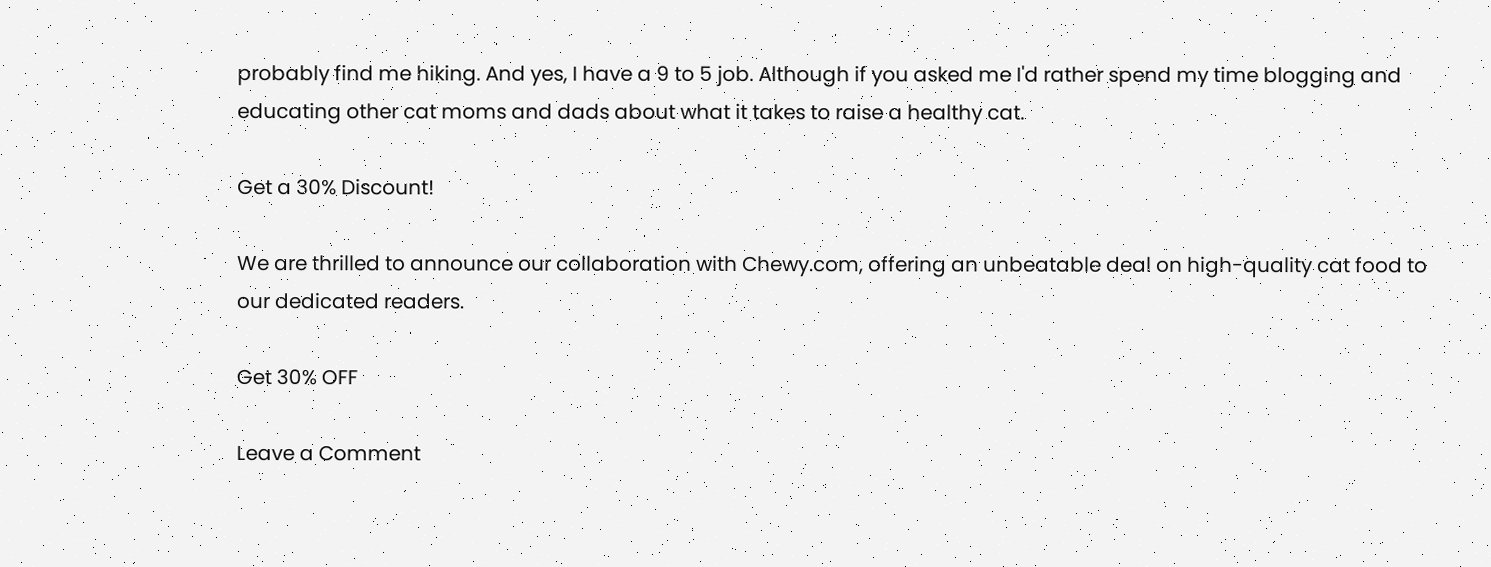probably find me hiking. And yes, I have a 9 to 5 job. Although if you asked me I'd rather spend my time blogging and educating other cat moms and dads about what it takes to raise a healthy cat.

Get a 30% Discount!

We are thrilled to announce our collaboration with Chewy.com, offering an unbeatable deal on high-quality cat food to our dedicated readers.

Get 30% OFF

Leave a Comment